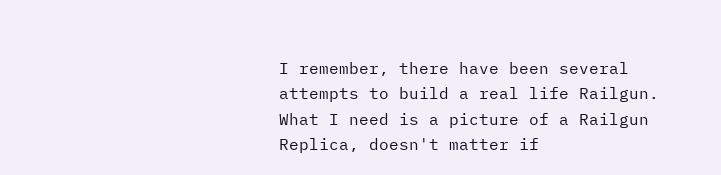I remember, there have been several attempts to build a real life Railgun. What I need is a picture of a Railgun Replica, doesn't matter if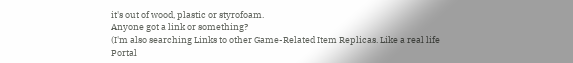it's out of wood, plastic or styrofoam.
Anyone got a link or something?
(I'm also searching Links to other Game-Related Item Replicas. Like a real life Portal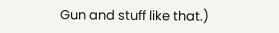Gun and stuff like that.)